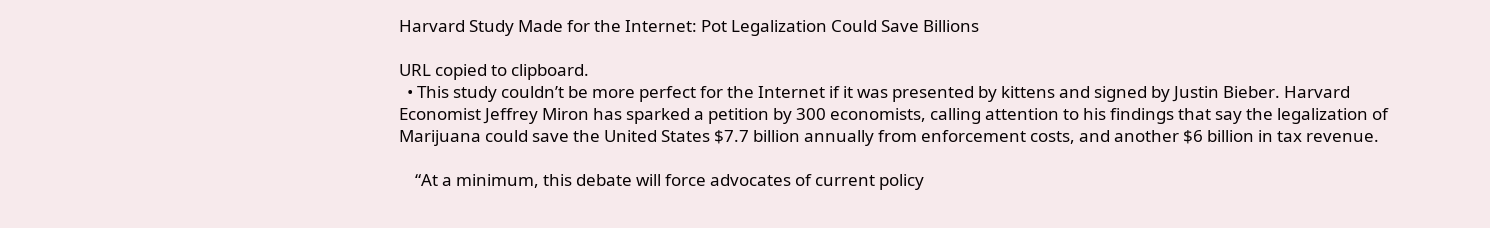Harvard Study Made for the Internet: Pot Legalization Could Save Billions

URL copied to clipboard.
  • This study couldn’t be more perfect for the Internet if it was presented by kittens and signed by Justin Bieber. Harvard Economist Jeffrey Miron has sparked a petition by 300 economists, calling attention to his findings that say the legalization of Marijuana could save the United States $7.7 billion annually from enforcement costs, and another $6 billion in tax revenue.

    “At a minimum, this debate will force advocates of current policy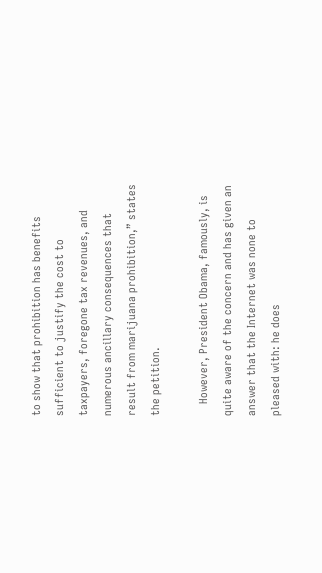to show that prohibition has benefits sufficient to justify the cost to taxpayers, foregone tax revenues, and numerous ancillary consequences that result from marijuana prohibition,” states the petition.

    However, President Obama, famously, is quite aware of the concern and has given an answer that the Internet was none to pleased with: he does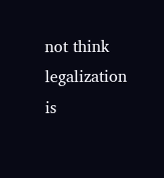not think legalization is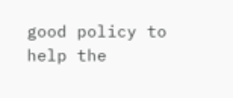good policy to help the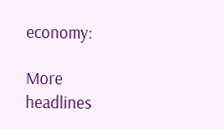economy:

More headlines